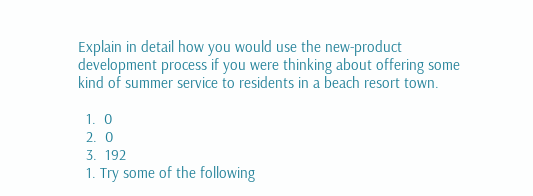Explain in detail how you would use the new-product development process if you were thinking about offering some kind of summer service to residents in a beach resort town.

  1.  0
  2.  0
  3.  192
  1. Try some of the following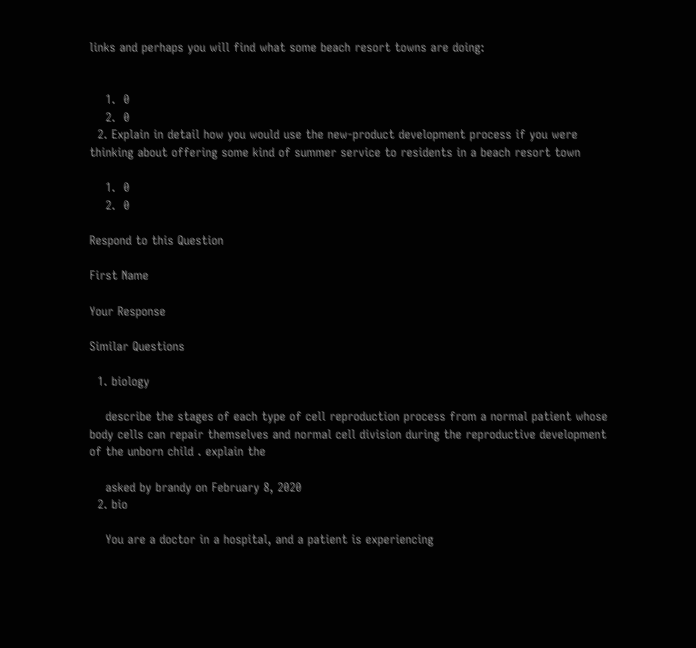links and perhaps you will find what some beach resort towns are doing:


    1.  0
    2.  0
  2. Explain in detail how you would use the new-product development process if you were thinking about offering some kind of summer service to residents in a beach resort town

    1.  0
    2.  0

Respond to this Question

First Name

Your Response

Similar Questions

  1. biology

    describe the stages of each type of cell reproduction process from a normal patient whose body cells can repair themselves and normal cell division during the reproductive development of the unborn child . explain the

    asked by brandy on February 8, 2020
  2. bio

    You are a doctor in a hospital, and a patient is experiencing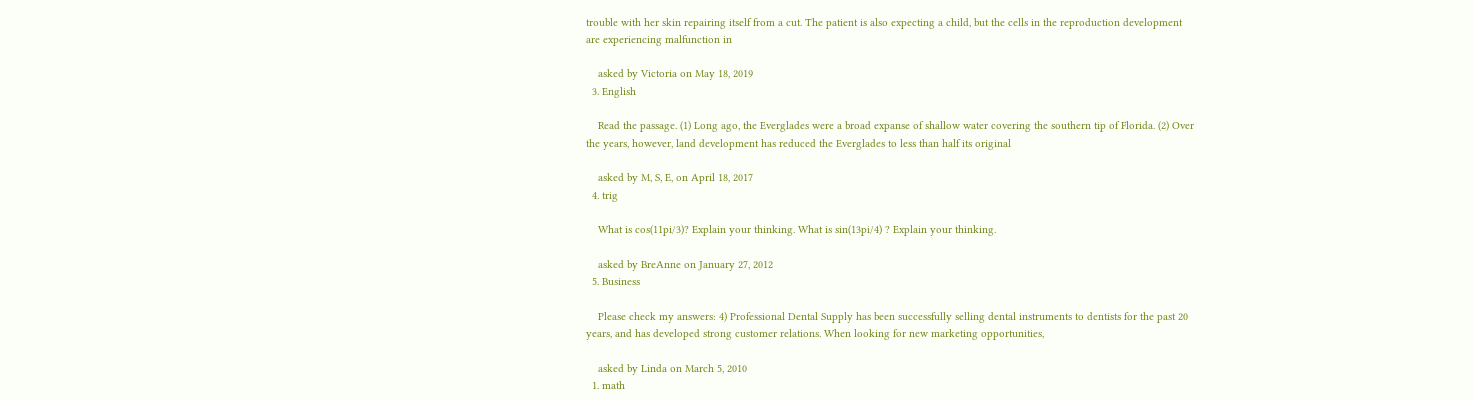trouble with her skin repairing itself from a cut. The patient is also expecting a child, but the cells in the reproduction development are experiencing malfunction in

    asked by Victoria on May 18, 2019
  3. English

    Read the passage. (1) Long ago, the Everglades were a broad expanse of shallow water covering the southern tip of Florida. (2) Over the years, however, land development has reduced the Everglades to less than half its original

    asked by M, S, E, on April 18, 2017
  4. trig

    What is cos(11pi/3)? Explain your thinking. What is sin(13pi/4) ? Explain your thinking.

    asked by BreAnne on January 27, 2012
  5. Business

    Please check my answers: 4) Professional Dental Supply has been successfully selling dental instruments to dentists for the past 20 years, and has developed strong customer relations. When looking for new marketing opportunities,

    asked by Linda on March 5, 2010
  1. math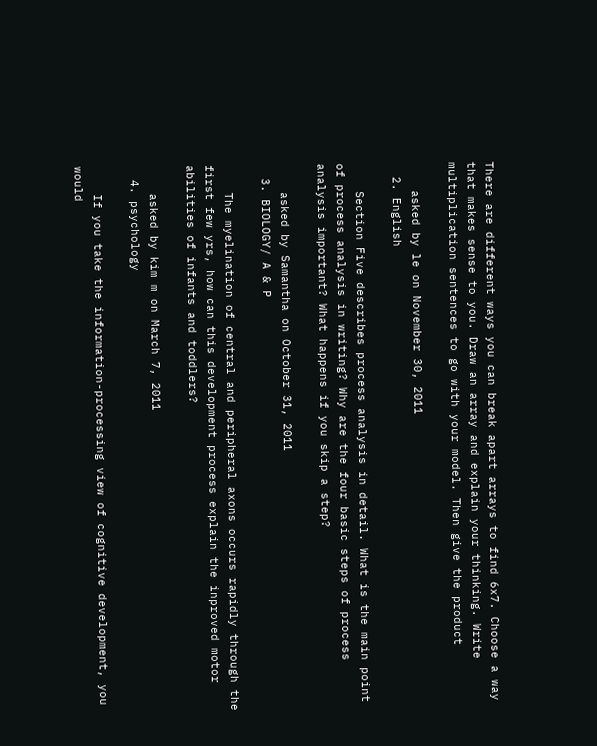There are different ways you can break apart arrays to find 6x7. Choose a way that makes sense to you. Draw an array and explain your thinking. Write multiplication sentences to go with your model. Then give the product

    asked by le on November 30, 2011
  2. English

    Section Five describes process analysis in detail. What is the main point of process analysis in writing? Why are the four basic steps of process analysis important? What happens if you skip a step?

    asked by Samantha on October 31, 2011
  3. BIOLOGY/ A & P

    The myelination of central and peripheral axons occurs rapidly through the first few yrs, how can this development process explain the inproved motor abilities of infants and toddlers?

    asked by kim m on March 7, 2011
  4. psychology

    If you take the information-processing view of cognitive development, you would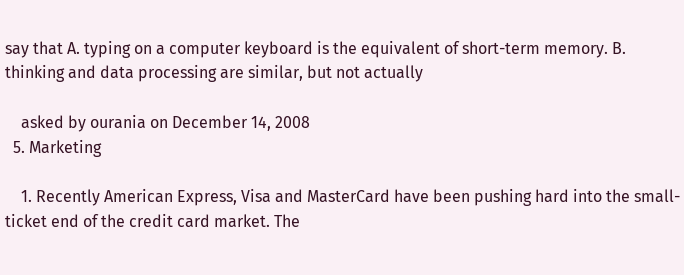say that A. typing on a computer keyboard is the equivalent of short-term memory. B. thinking and data processing are similar, but not actually

    asked by ourania on December 14, 2008
  5. Marketing

    1. Recently American Express, Visa and MasterCard have been pushing hard into the small-ticket end of the credit card market. The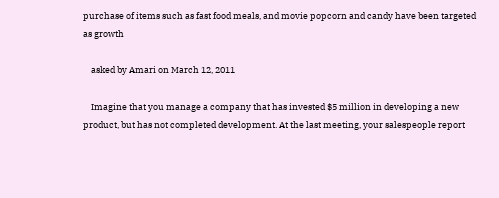purchase of items such as fast food meals, and movie popcorn and candy have been targeted as growth

    asked by Amari on March 12, 2011

    Imagine that you manage a company that has invested $5 million in developing a new product, but has not completed development. At the last meeting, your salespeople report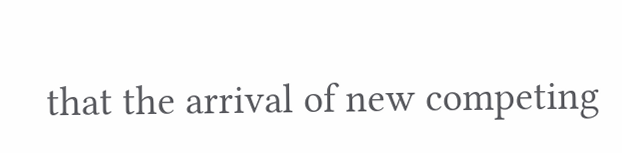that the arrival of new competing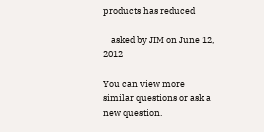products has reduced

    asked by JIM on June 12, 2012

You can view more similar questions or ask a new question.